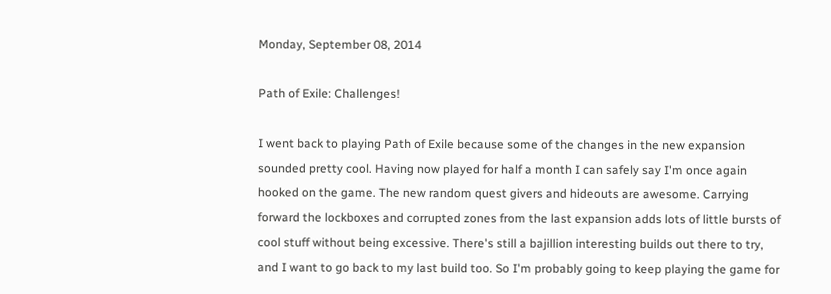Monday, September 08, 2014

Path of Exile: Challenges!

I went back to playing Path of Exile because some of the changes in the new expansion sounded pretty cool. Having now played for half a month I can safely say I'm once again hooked on the game. The new random quest givers and hideouts are awesome. Carrying forward the lockboxes and corrupted zones from the last expansion adds lots of little bursts of cool stuff without being excessive. There's still a bajillion interesting builds out there to try, and I want to go back to my last build too. So I'm probably going to keep playing the game for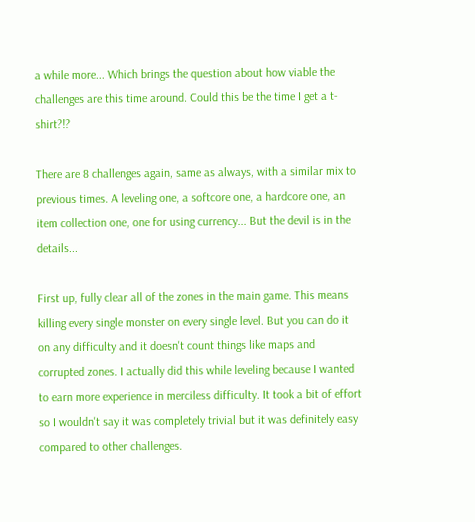a while more... Which brings the question about how viable the challenges are this time around. Could this be the time I get a t-shirt?!?

There are 8 challenges again, same as always, with a similar mix to previous times. A leveling one, a softcore one, a hardcore one, an item collection one, one for using currency... But the devil is in the details...

First up, fully clear all of the zones in the main game. This means killing every single monster on every single level. But you can do it on any difficulty and it doesn't count things like maps and corrupted zones. I actually did this while leveling because I wanted to earn more experience in merciless difficulty. It took a bit of effort so I wouldn't say it was completely trivial but it was definitely easy compared to other challenges.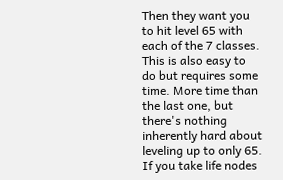Then they want you to hit level 65 with each of the 7 classes. This is also easy to do but requires some time. More time than the last one, but there's nothing inherently hard about leveling up to only 65. If you take life nodes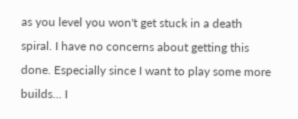as you level you won't get stuck in a death spiral. I have no concerns about getting this done. Especially since I want to play some more builds... I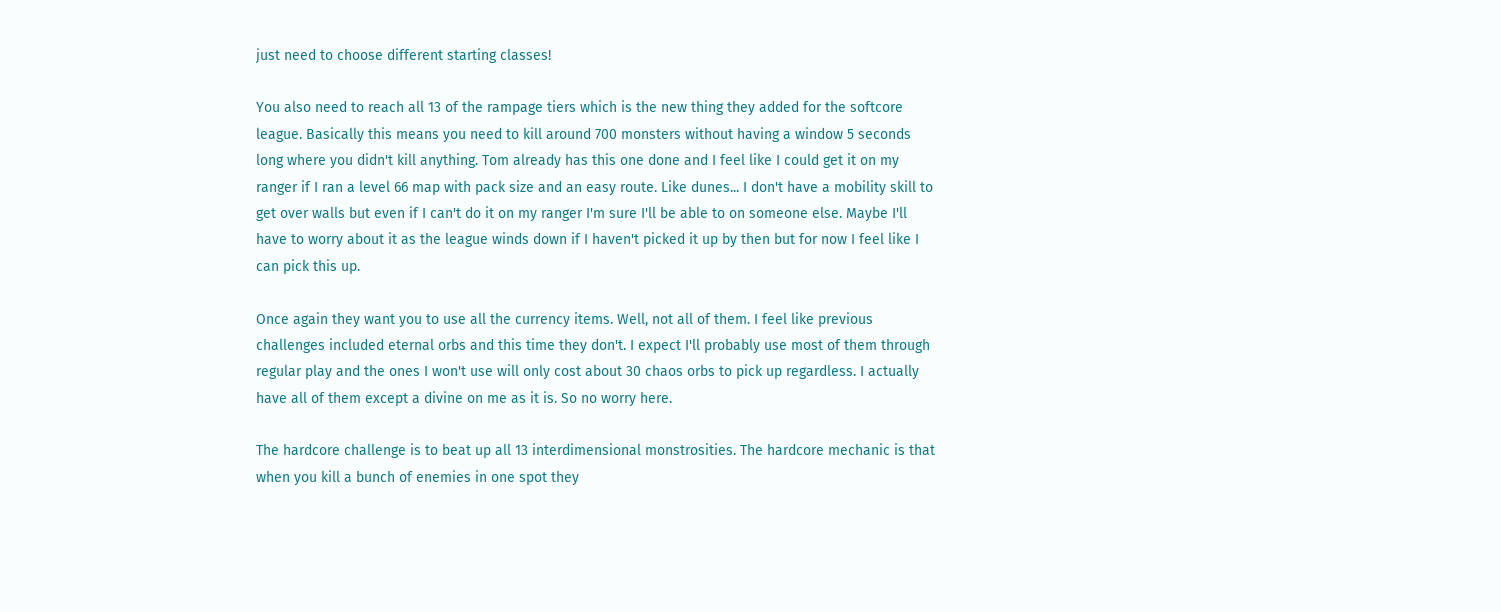just need to choose different starting classes!

You also need to reach all 13 of the rampage tiers which is the new thing they added for the softcore league. Basically this means you need to kill around 700 monsters without having a window 5 seconds long where you didn't kill anything. Tom already has this one done and I feel like I could get it on my ranger if I ran a level 66 map with pack size and an easy route. Like dunes... I don't have a mobility skill to get over walls but even if I can't do it on my ranger I'm sure I'll be able to on someone else. Maybe I'll have to worry about it as the league winds down if I haven't picked it up by then but for now I feel like I can pick this up.

Once again they want you to use all the currency items. Well, not all of them. I feel like previous challenges included eternal orbs and this time they don't. I expect I'll probably use most of them through regular play and the ones I won't use will only cost about 30 chaos orbs to pick up regardless. I actually have all of them except a divine on me as it is. So no worry here.

The hardcore challenge is to beat up all 13 interdimensional monstrosities. The hardcore mechanic is that when you kill a bunch of enemies in one spot they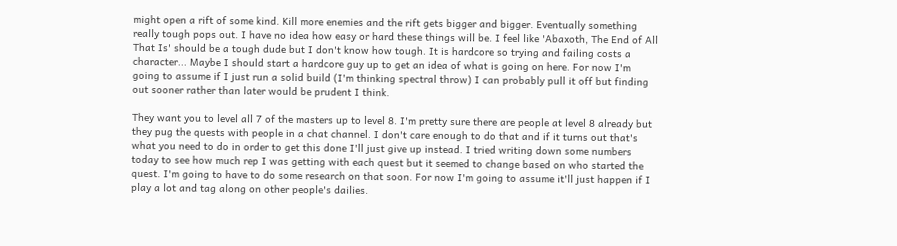might open a rift of some kind. Kill more enemies and the rift gets bigger and bigger. Eventually something really tough pops out. I have no idea how easy or hard these things will be. I feel like 'Abaxoth, The End of All That Is' should be a tough dude but I don't know how tough. It is hardcore so trying and failing costs a character... Maybe I should start a hardcore guy up to get an idea of what is going on here. For now I'm going to assume if I just run a solid build (I'm thinking spectral throw) I can probably pull it off but finding out sooner rather than later would be prudent I think.

They want you to level all 7 of the masters up to level 8. I'm pretty sure there are people at level 8 already but they pug the quests with people in a chat channel. I don't care enough to do that and if it turns out that's what you need to do in order to get this done I'll just give up instead. I tried writing down some numbers today to see how much rep I was getting with each quest but it seemed to change based on who started the quest. I'm going to have to do some research on that soon. For now I'm going to assume it'll just happen if I play a lot and tag along on other people's dailies.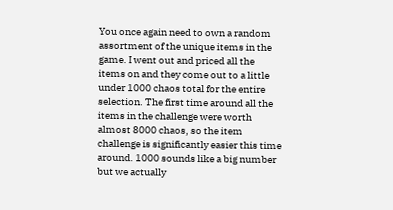You once again need to own a random assortment of the unique items in the game. I went out and priced all the items on and they come out to a little under 1000 chaos total for the entire selection. The first time around all the items in the challenge were worth almost 8000 chaos, so the item challenge is significantly easier this time around. 1000 sounds like a big number but we actually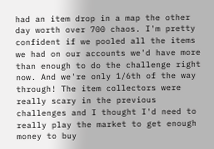had an item drop in a map the other day worth over 700 chaos. I'm pretty confident if we pooled all the items we had on our accounts we'd have more than enough to do the challenge right now. And we're only 1/6th of the way through! The item collectors were really scary in the previous challenges and I thought I'd need to really play the market to get enough money to buy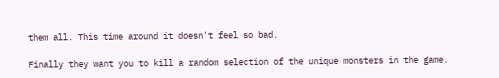them all. This time around it doesn't feel so bad.

Finally they want you to kill a random selection of the unique monsters in the game.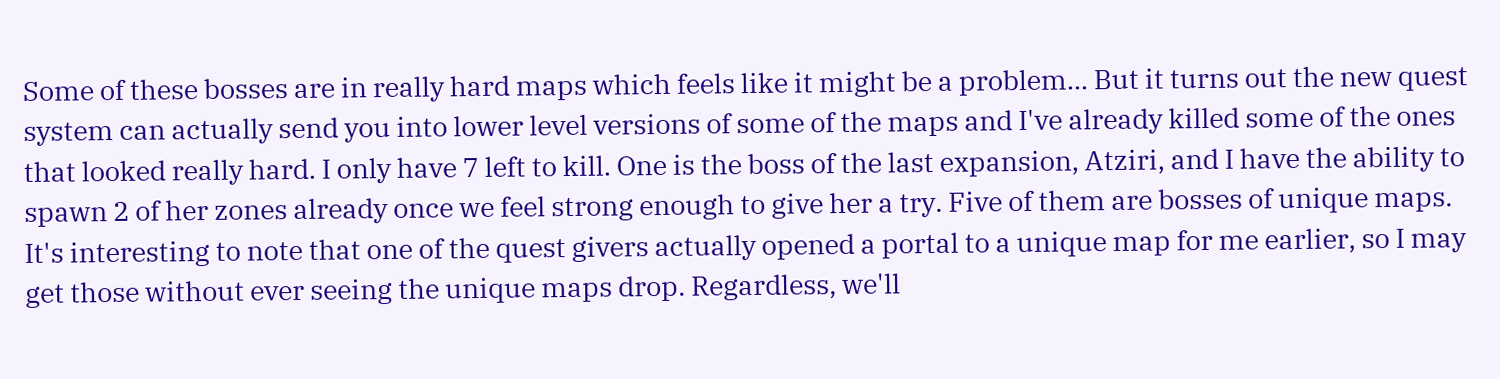Some of these bosses are in really hard maps which feels like it might be a problem... But it turns out the new quest system can actually send you into lower level versions of some of the maps and I've already killed some of the ones that looked really hard. I only have 7 left to kill. One is the boss of the last expansion, Atziri, and I have the ability to spawn 2 of her zones already once we feel strong enough to give her a try. Five of them are bosses of unique maps. It's interesting to note that one of the quest givers actually opened a portal to a unique map for me earlier, so I may get those without ever seeing the unique maps drop. Regardless, we'll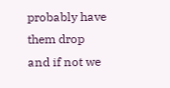probably have them drop and if not we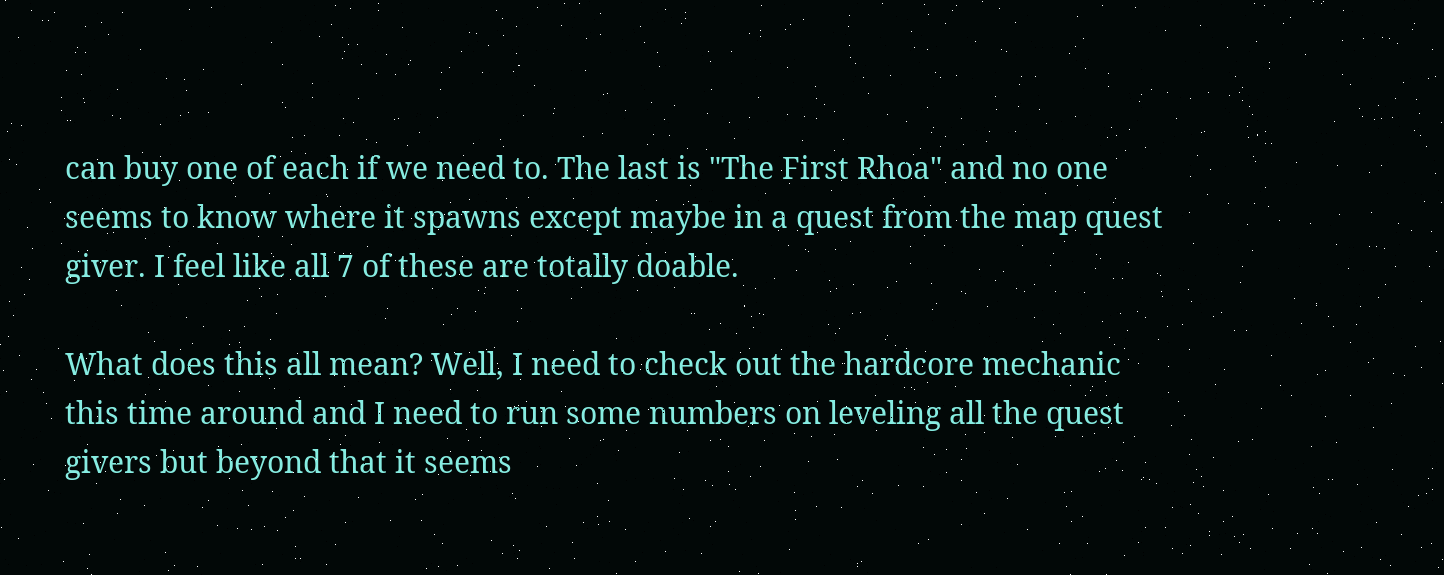can buy one of each if we need to. The last is "The First Rhoa" and no one seems to know where it spawns except maybe in a quest from the map quest giver. I feel like all 7 of these are totally doable.

What does this all mean? Well, I need to check out the hardcore mechanic this time around and I need to run some numbers on leveling all the quest givers but beyond that it seems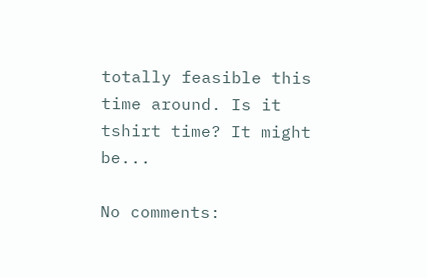totally feasible this time around. Is it tshirt time? It might be...

No comments: